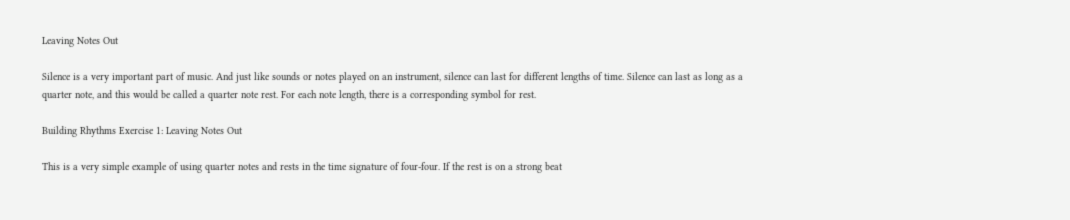Leaving Notes Out

Silence is a very important part of music. And just like sounds or notes played on an instrument, silence can last for different lengths of time. Silence can last as long as a quarter note, and this would be called a quarter note rest. For each note length, there is a corresponding symbol for rest.

Building Rhythms Exercise 1: Leaving Notes Out

This is a very simple example of using quarter notes and rests in the time signature of four-four. If the rest is on a strong beat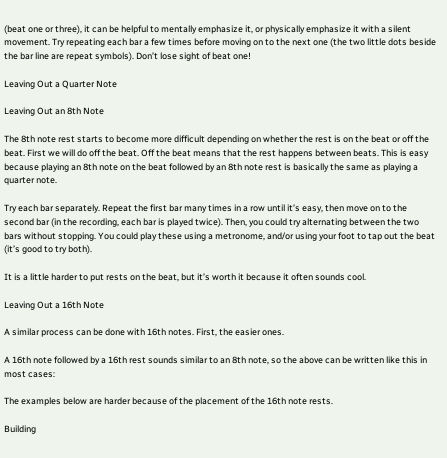(beat one or three), it can be helpful to mentally emphasize it, or physically emphasize it with a silent movement. Try repeating each bar a few times before moving on to the next one (the two little dots beside the bar line are repeat symbols). Don’t lose sight of beat one!

Leaving Out a Quarter Note

Leaving Out an 8th Note

The 8th note rest starts to become more difficult depending on whether the rest is on the beat or off the beat. First we will do off the beat. Off the beat means that the rest happens between beats. This is easy because playing an 8th note on the beat followed by an 8th note rest is basically the same as playing a quarter note.

Try each bar separately. Repeat the first bar many times in a row until it’s easy, then move on to the second bar (in the recording, each bar is played twice). Then, you could try alternating between the two bars without stopping. You could play these using a metronome, and/or using your foot to tap out the beat (it’s good to try both).

It is a little harder to put rests on the beat, but it’s worth it because it often sounds cool.

Leaving Out a 16th Note

A similar process can be done with 16th notes. First, the easier ones.

A 16th note followed by a 16th rest sounds similar to an 8th note, so the above can be written like this in most cases:

The examples below are harder because of the placement of the 16th note rests.

Building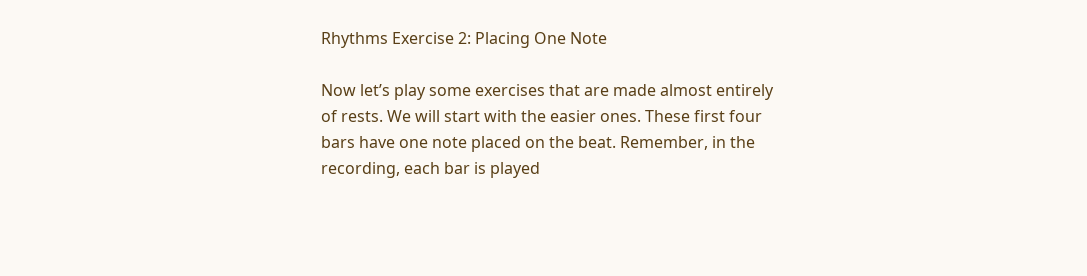Rhythms Exercise 2: Placing One Note

Now let’s play some exercises that are made almost entirely of rests. We will start with the easier ones. These first four bars have one note placed on the beat. Remember, in the recording, each bar is played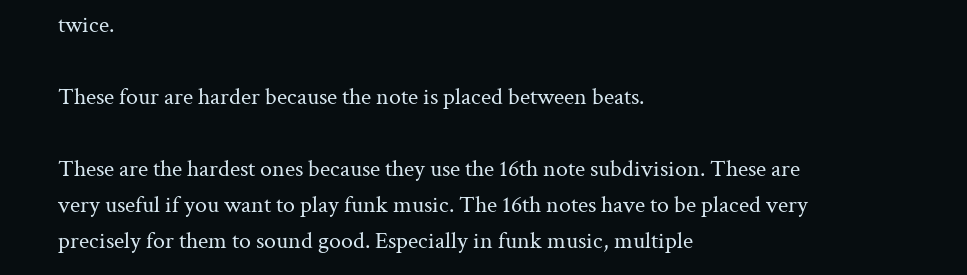twice.

These four are harder because the note is placed between beats.

These are the hardest ones because they use the 16th note subdivision. These are very useful if you want to play funk music. The 16th notes have to be placed very precisely for them to sound good. Especially in funk music, multiple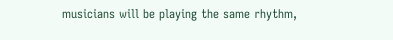musicians will be playing the same rhythm,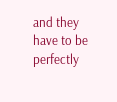and they have to be perfectly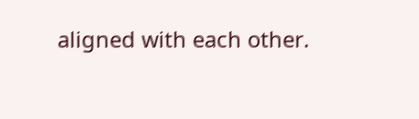aligned with each other.